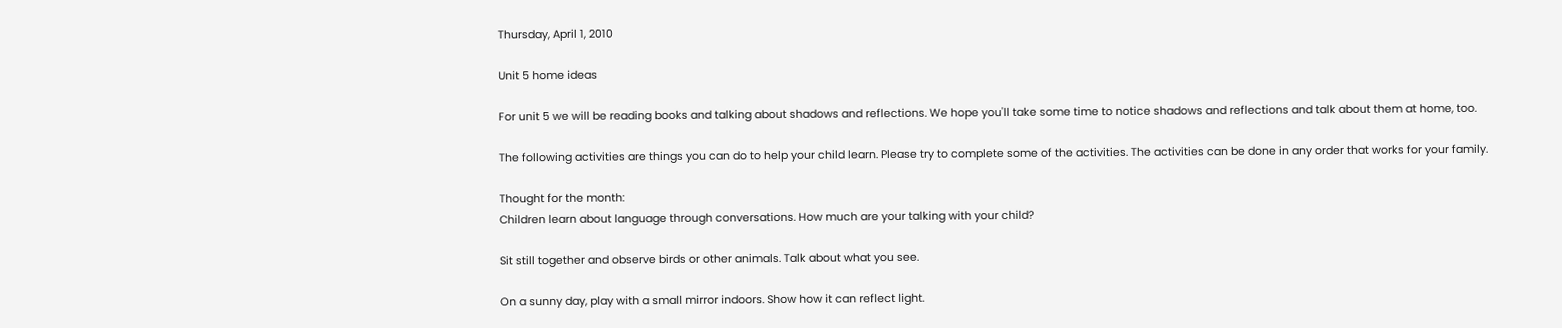Thursday, April 1, 2010

Unit 5 home ideas

For unit 5 we will be reading books and talking about shadows and reflections. We hope you'll take some time to notice shadows and reflections and talk about them at home, too.

The following activities are things you can do to help your child learn. Please try to complete some of the activities. The activities can be done in any order that works for your family.

Thought for the month:
Children learn about language through conversations. How much are your talking with your child?

Sit still together and observe birds or other animals. Talk about what you see.

On a sunny day, play with a small mirror indoors. Show how it can reflect light.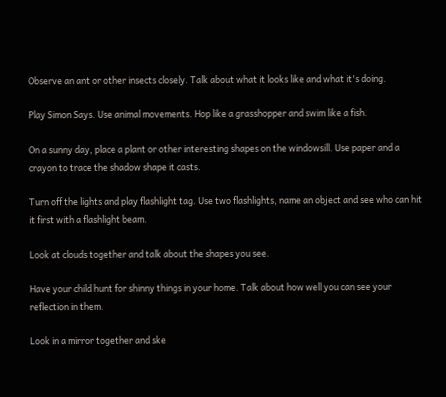Observe an ant or other insects closely. Talk about what it looks like and what it's doing.

Play Simon Says. Use animal movements. Hop like a grasshopper and swim like a fish.

On a sunny day, place a plant or other interesting shapes on the windowsill. Use paper and a crayon to trace the shadow shape it casts.

Turn off the lights and play flashlight tag. Use two flashlights, name an object and see who can hit it first with a flashlight beam.

Look at clouds together and talk about the shapes you see.

Have your child hunt for shinny things in your home. Talk about how well you can see your reflection in them.

Look in a mirror together and ske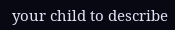your child to describe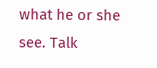what he or she see. Talk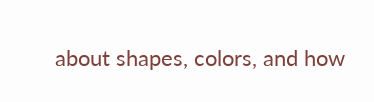about shapes, colors, and how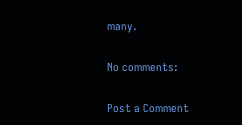many.

No comments:

Post a Comment